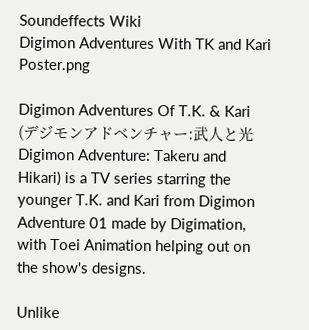Soundeffects Wiki
Digimon Adventures With TK and Kari Poster.png

Digimon Adventures Of T.K. & Kari (デジモンアドベンチャー:武人と光 Digimon Adventure: Takeru and Hikari) is a TV series starring the younger T.K. and Kari from Digimon Adventure 01 made by Digimation, with Toei Animation helping out on the show's designs.

Unlike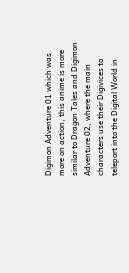Digimon Adventure 01 which was more on action, this anime is more similar to Dragon Tales and Digimon Adventure 02, where the main characters use their Digivices to teleport into the Digital World in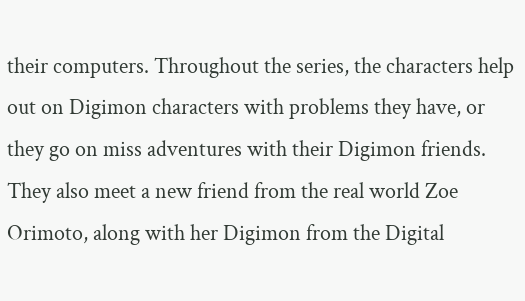their computers. Throughout the series, the characters help out on Digimon characters with problems they have, or they go on miss adventures with their Digimon friends. They also meet a new friend from the real world Zoe Orimoto, along with her Digimon from the Digital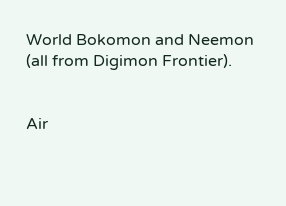World Bokomon and Neemon (all from Digimon Frontier).


Air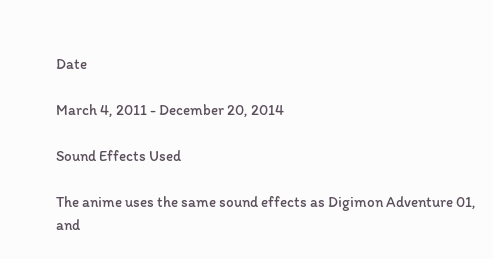Date

March 4, 2011 - December 20, 2014

Sound Effects Used

The anime uses the same sound effects as Digimon Adventure 01, and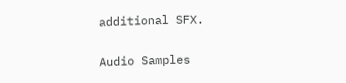additional SFX.

Audio Samples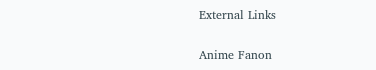External Links

Anime Fanon